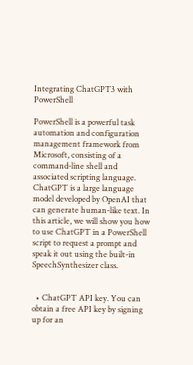Integrating ChatGPT3 with PowerShell

PowerShell is a powerful task automation and configuration management framework from Microsoft, consisting of a command-line shell and associated scripting language. ChatGPT is a large language model developed by OpenAI that can generate human-like text. In this article, we will show you how to use ChatGPT in a PowerShell script to request a prompt and speak it out using the built-in SpeechSynthesizer class.


  • ChatGPT API key. You can obtain a free API key by signing up for an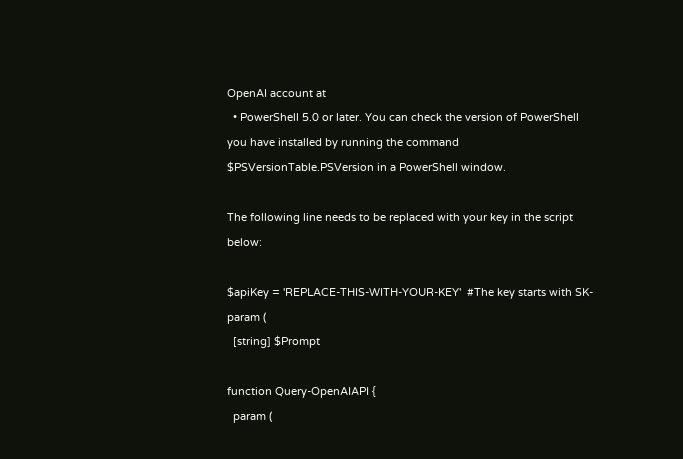OpenAI account at
  • PowerShell 5.0 or later. You can check the version of PowerShell you have installed by running the command $PSVersionTable.PSVersion in a PowerShell window.

The following line needs to be replaced with your key in the script below:

$apiKey = 'REPLACE-THIS-WITH-YOUR-KEY'  #The key starts with SK-
param (
  [string] $Prompt

function Query-OpenAIAPI {
  param (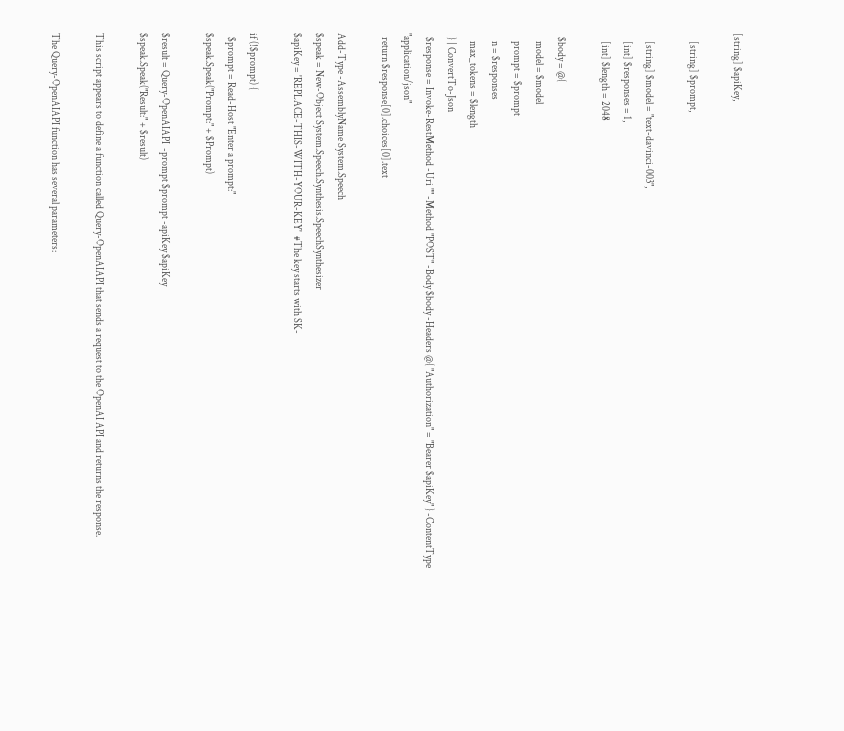[string] $apiKey,

    [string] $prompt,

    [string] $model = "text-davinci-003",
    [int] $responses = 1,
    [int] $length = 2048

  $body = @{
    model = $model
    prompt = $prompt
    n = $responses
    max_tokens = $length
  } | ConvertTo-Json
  $response = Invoke-RestMethod -Uri "" -Method "POST" -Body $body -Headers @{ "Authorization" = "Bearer $apiKey" } -ContentType "application/json"
  return $response[0].choices[0].text

Add-Type -AssemblyName System.Speech
$speak = New-Object System.Speech.Synthesis.SpeechSynthesizer
$apiKey = 'REPLACE-THIS-WITH-YOUR-KEY'  #The key starts with SK-

if (!$prompt) {
  $prompt = Read-Host "Enter a prompt:"
$speak.Speak("Prompt:" + $Prompt)

$result = Query-OpenAIAPI  -prompt $prompt -apiKey $apiKey
$speak.Speak("Result:" + $result)

This script appears to define a function called Query-OpenAIAPI that sends a request to the OpenAI API and returns the response.

The Query-OpenAIAPI function has several parameters: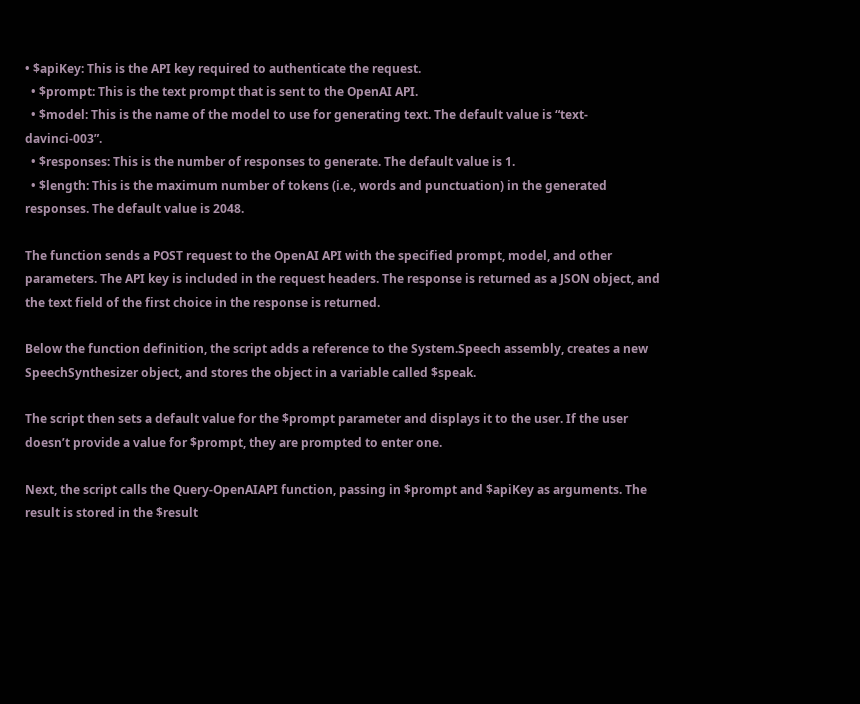• $apiKey: This is the API key required to authenticate the request.
  • $prompt: This is the text prompt that is sent to the OpenAI API.
  • $model: This is the name of the model to use for generating text. The default value is “text-davinci-003”.
  • $responses: This is the number of responses to generate. The default value is 1.
  • $length: This is the maximum number of tokens (i.e., words and punctuation) in the generated responses. The default value is 2048.

The function sends a POST request to the OpenAI API with the specified prompt, model, and other parameters. The API key is included in the request headers. The response is returned as a JSON object, and the text field of the first choice in the response is returned.

Below the function definition, the script adds a reference to the System.Speech assembly, creates a new SpeechSynthesizer object, and stores the object in a variable called $speak.

The script then sets a default value for the $prompt parameter and displays it to the user. If the user doesn’t provide a value for $prompt, they are prompted to enter one.

Next, the script calls the Query-OpenAIAPI function, passing in $prompt and $apiKey as arguments. The result is stored in the $result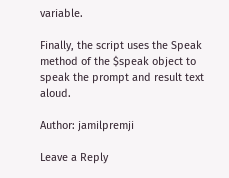variable.

Finally, the script uses the Speak method of the $speak object to speak the prompt and result text aloud.

Author: jamilpremji

Leave a Reply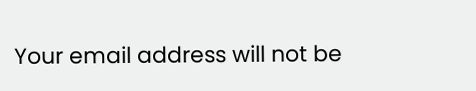Your email address will not be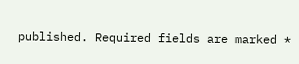published. Required fields are marked *